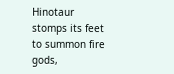Hinotaur stomps its feet to summon fire gods,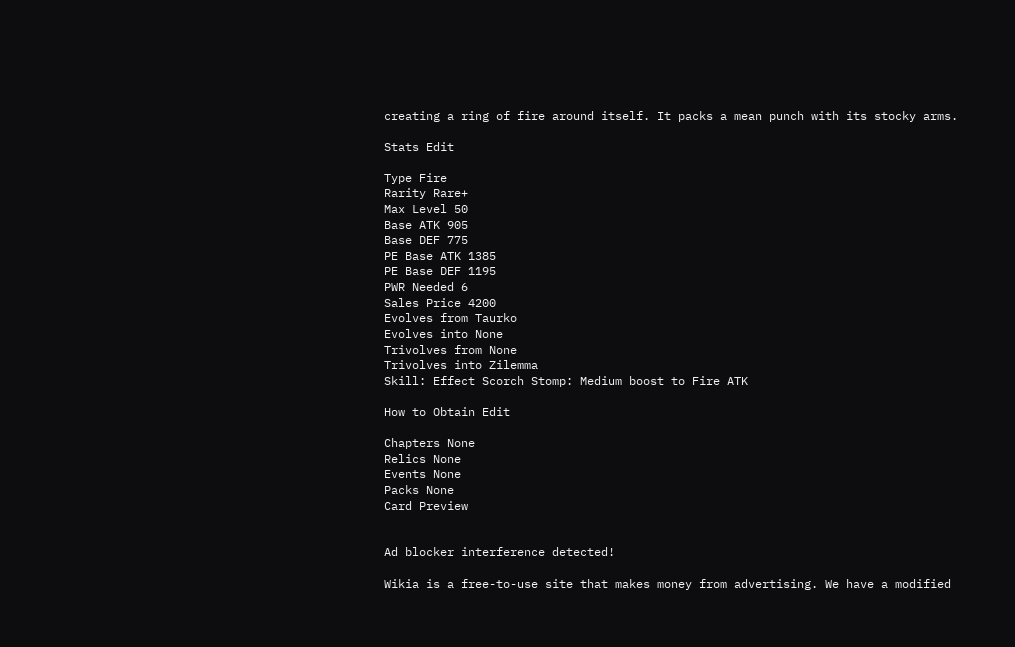creating a ring of fire around itself. It packs a mean punch with its stocky arms.

Stats Edit

Type Fire
Rarity Rare+
Max Level 50
Base ATK 905
Base DEF 775
PE Base ATK 1385
PE Base DEF 1195
PWR Needed 6
Sales Price 4200
Evolves from Taurko
Evolves into None
Trivolves from None
Trivolves into Zilemma
Skill: Effect Scorch Stomp: Medium boost to Fire ATK

How to Obtain Edit

Chapters None
Relics None
Events None
Packs None
Card Preview


Ad blocker interference detected!

Wikia is a free-to-use site that makes money from advertising. We have a modified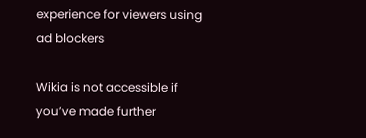experience for viewers using ad blockers

Wikia is not accessible if you’ve made further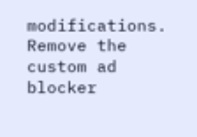modifications. Remove the custom ad blocker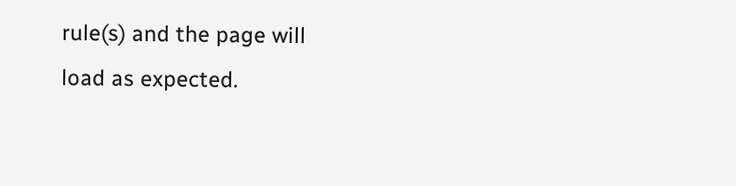rule(s) and the page will load as expected.